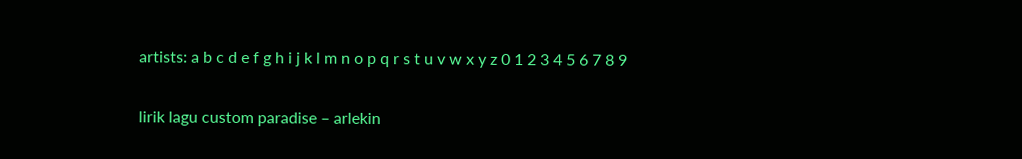artists: a b c d e f g h i j k l m n o p q r s t u v w x y z 0 1 2 3 4 5 6 7 8 9

lirik lagu custom paradise – arlekin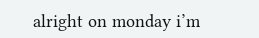alright on monday i’m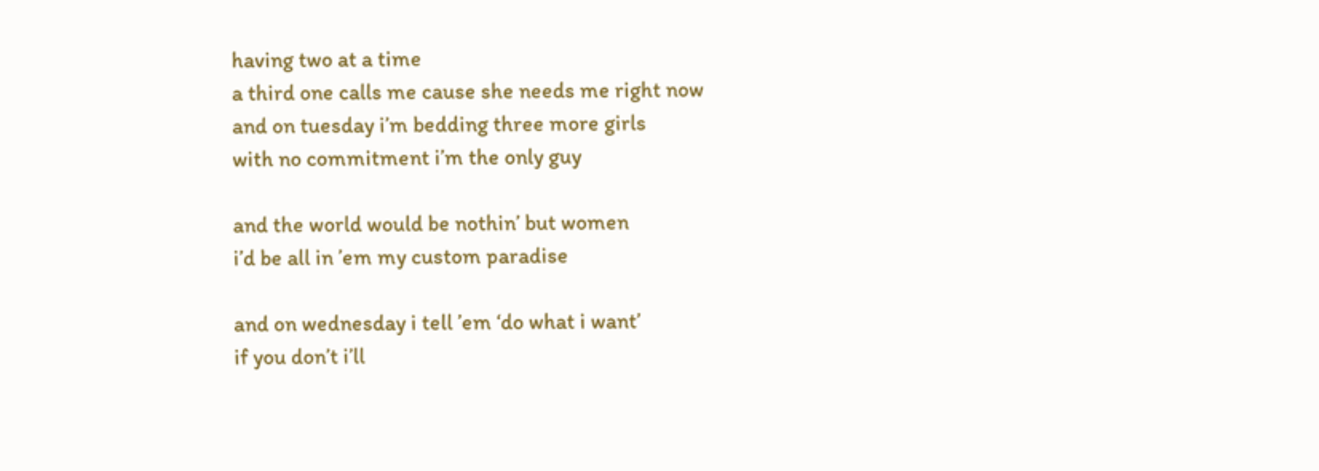having two at a time
a third one calls me cause she needs me right now
and on tuesday i’m bedding three more girls
with no commitment i’m the only guy

and the world would be nothin’ but women
i’d be all in ’em my custom paradise

and on wednesday i tell ’em ‘do what i want’
if you don’t i’ll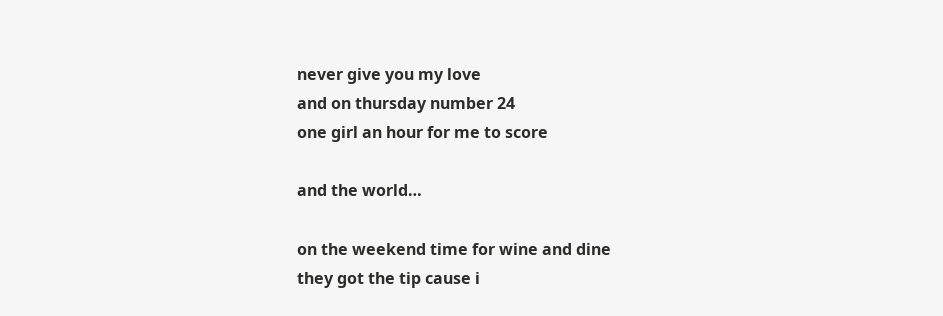never give you my love
and on thursday number 24
one girl an hour for me to score

and the world…

on the weekend time for wine and dine
they got the tip cause i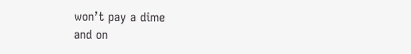won’t pay a dime
and on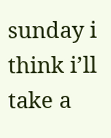sunday i think i’ll take a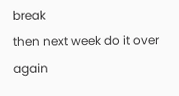break
then next week do it over again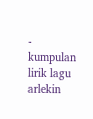- kumpulan lirik lagu arlekin